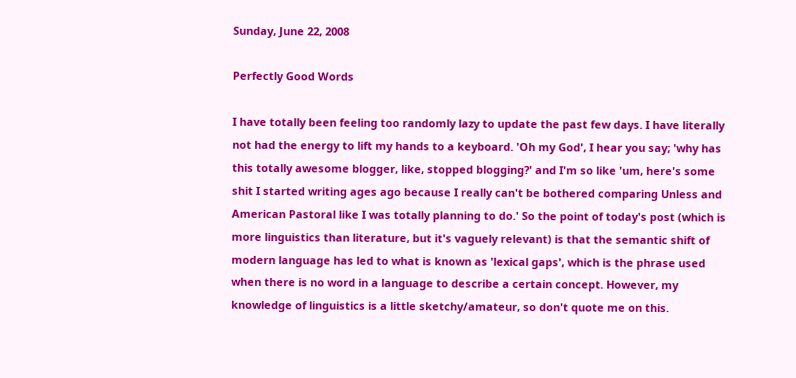Sunday, June 22, 2008

Perfectly Good Words

I have totally been feeling too randomly lazy to update the past few days. I have literally not had the energy to lift my hands to a keyboard. 'Oh my God', I hear you say; 'why has this totally awesome blogger, like, stopped blogging?' and I'm so like 'um, here's some shit I started writing ages ago because I really can't be bothered comparing Unless and American Pastoral like I was totally planning to do.' So the point of today's post (which is more linguistics than literature, but it's vaguely relevant) is that the semantic shift of modern language has led to what is known as 'lexical gaps', which is the phrase used when there is no word in a language to describe a certain concept. However, my knowledge of linguistics is a little sketchy/amateur, so don't quote me on this.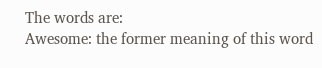The words are:
Awesome: the former meaning of this word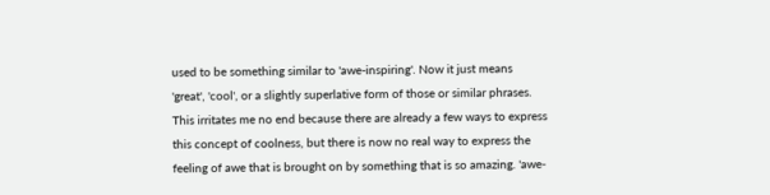used to be something similar to 'awe-inspiring'. Now it just means 'great', 'cool', or a slightly superlative form of those or similar phrases. This irritates me no end because there are already a few ways to express this concept of coolness, but there is now no real way to express the feeling of awe that is brought on by something that is so amazing. 'awe-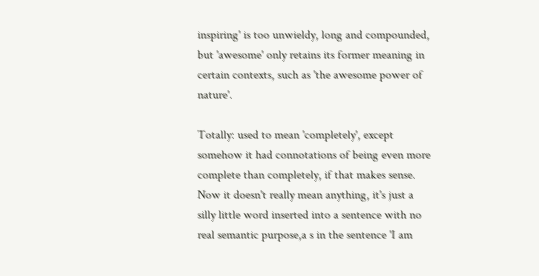inspiring' is too unwieldy, long and compounded, but 'awesome' only retains its former meaning in certain contexts, such as 'the awesome power of nature'.

Totally: used to mean 'completely', except somehow it had connotations of being even more complete than completely, if that makes sense. Now it doesn't really mean anything, it's just a silly little word inserted into a sentence with no real semantic purpose,a s in the sentence 'I am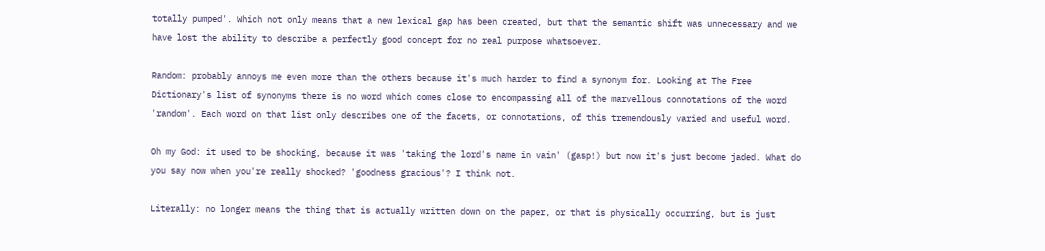totally pumped'. Which not only means that a new lexical gap has been created, but that the semantic shift was unnecessary and we have lost the ability to describe a perfectly good concept for no real purpose whatsoever.

Random: probably annoys me even more than the others because it's much harder to find a synonym for. Looking at The Free Dictionary's list of synonyms there is no word which comes close to encompassing all of the marvellous connotations of the word 'random'. Each word on that list only describes one of the facets, or connotations, of this tremendously varied and useful word.

Oh my God: it used to be shocking, because it was 'taking the lord's name in vain' (gasp!) but now it's just become jaded. What do you say now when you're really shocked? 'goodness gracious'? I think not.

Literally: no longer means the thing that is actually written down on the paper, or that is physically occurring, but is just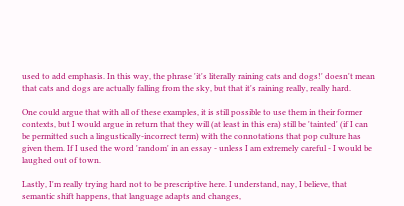used to add emphasis. In this way, the phrase 'it's literally raining cats and dogs!' doesn't mean that cats and dogs are actually falling from the sky, but that it's raining really, really hard.

One could argue that with all of these examples, it is still possible to use them in their former contexts, but I would argue in return that they will (at least in this era) still be 'tainted' (if I can be permitted such a lingustically-incorrect term) with the connotations that pop culture has given them. If I used the word 'random' in an essay - unless I am extremely careful - I would be laughed out of town.

Lastly, I'm really trying hard not to be prescriptive here. I understand, nay, I believe, that semantic shift happens, that language adapts and changes,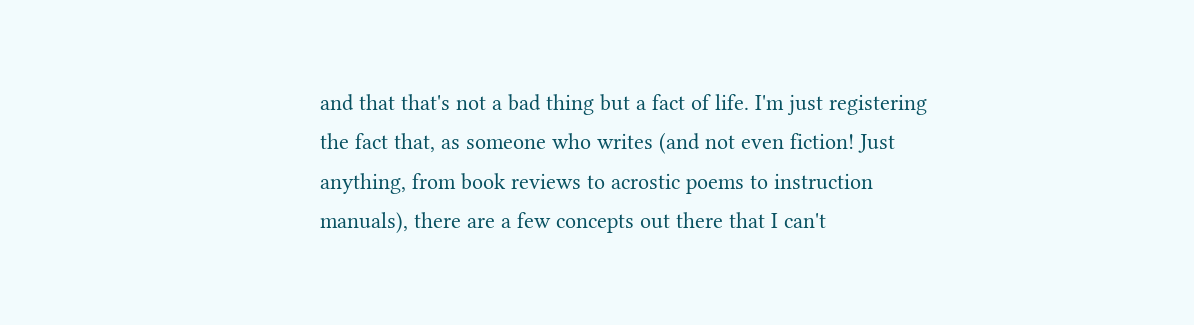and that that's not a bad thing but a fact of life. I'm just registering the fact that, as someone who writes (and not even fiction! Just anything, from book reviews to acrostic poems to instruction manuals), there are a few concepts out there that I can't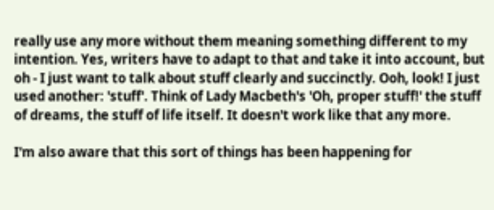really use any more without them meaning something different to my intention. Yes, writers have to adapt to that and take it into account, but oh - I just want to talk about stuff clearly and succinctly. Ooh, look! I just used another: 'stuff'. Think of Lady Macbeth's 'Oh, proper stuff!' the stuff of dreams, the stuff of life itself. It doesn't work like that any more.

I'm also aware that this sort of things has been happening for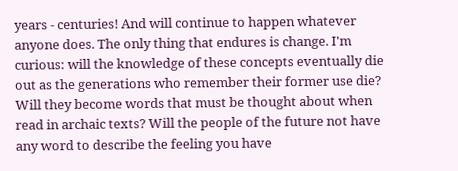years - centuries! And will continue to happen whatever anyone does. The only thing that endures is change. I'm curious: will the knowledge of these concepts eventually die out as the generations who remember their former use die? Will they become words that must be thought about when read in archaic texts? Will the people of the future not have any word to describe the feeling you have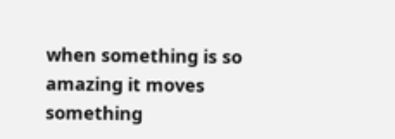when something is so amazing it moves something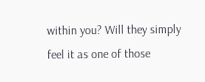within you? Will they simply feel it as one of those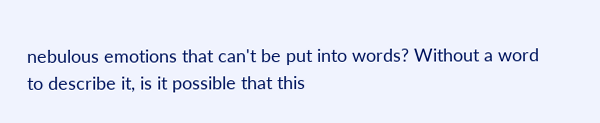nebulous emotions that can't be put into words? Without a word to describe it, is it possible that this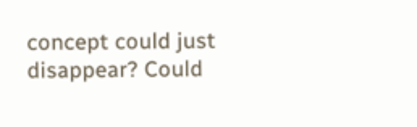concept could just disappear? Could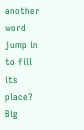another word jump in to fill its place? Big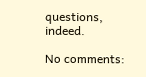questions, indeed.

No comments: